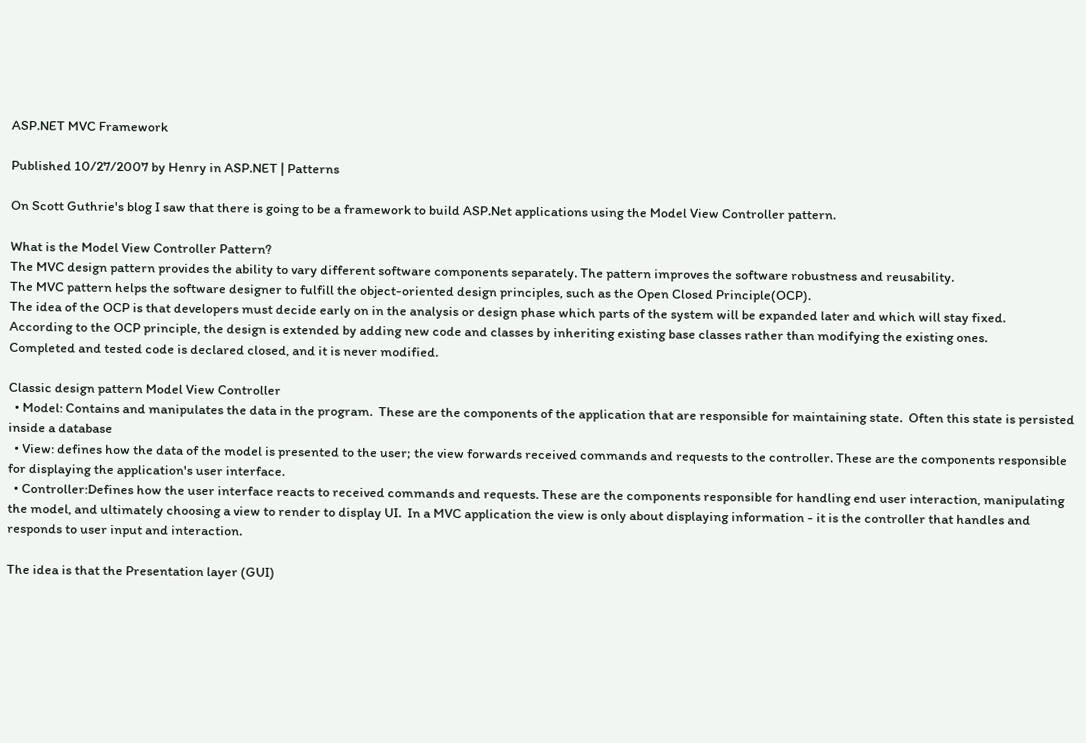ASP.NET MVC Framework

Published 10/27/2007 by Henry in ASP.NET | Patterns

On Scott Guthrie's blog I saw that there is going to be a framework to build ASP.Net applications using the Model View Controller pattern.

What is the Model View Controller Pattern?
The MVC design pattern provides the ability to vary different software components separately. The pattern improves the software robustness and reusability.
The MVC pattern helps the software designer to fulfill the object-oriented design principles, such as the Open Closed Principle(OCP).
The idea of the OCP is that developers must decide early on in the analysis or design phase which parts of the system will be expanded later and which will stay fixed.
According to the OCP principle, the design is extended by adding new code and classes by inheriting existing base classes rather than modifying the existing ones.
Completed and tested code is declared closed, and it is never modified.

Classic design pattern Model View Controller
  • Model: Contains and manipulates the data in the program.  These are the components of the application that are responsible for maintaining state.  Often this state is persisted inside a database
  • View: defines how the data of the model is presented to the user; the view forwards received commands and requests to the controller. These are the components responsible for displaying the application's user interface.
  • Controller:Defines how the user interface reacts to received commands and requests. These are the components responsible for handling end user interaction, manipulating the model, and ultimately choosing a view to render to display UI.  In a MVC application the view is only about displaying information - it is the controller that handles and responds to user input and interaction.

The idea is that the Presentation layer (GUI)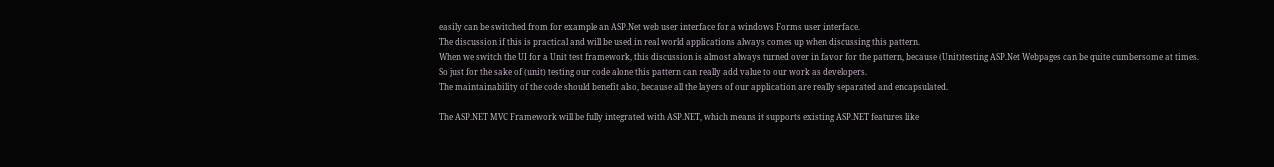easily can be switched from for example an ASP.Net web user interface for a windows Forms user interface.
The discussion if this is practical and will be used in real world applications always comes up when discussing this pattern.
When we switch the UI for a Unit test framework, this discussion is almost always turned over in favor for the pattern, because (Unit)testing ASP.Net Webpages can be quite cumbersome at times.
So just for the sake of (unit) testing our code alone this pattern can really add value to our work as developers.
The maintainability of the code should benefit also, because all the layers of our application are really separated and encapsulated.

The ASP.NET MVC Framework will be fully integrated with ASP.NET, which means it supports existing ASP.NET features like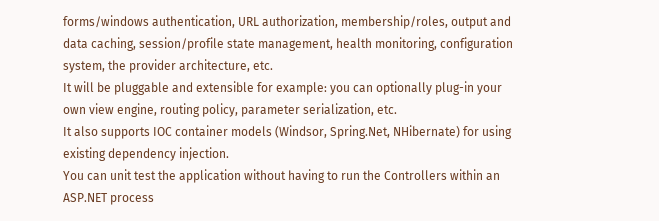forms/windows authentication, URL authorization, membership/roles, output and data caching, session/profile state management, health monitoring, configuration system, the provider architecture, etc.
It will be pluggable and extensible for example: you can optionally plug-in your own view engine, routing policy, parameter serialization, etc.
It also supports IOC container models (Windsor, Spring.Net, NHibernate) for using existing dependency injection.
You can unit test the application without having to run the Controllers within an ASP.NET process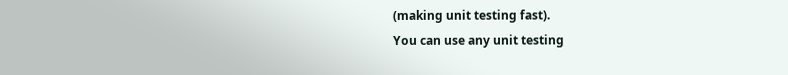(making unit testing fast).
You can use any unit testing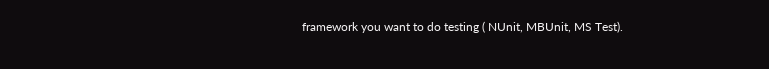framework you want to do testing ( NUnit, MBUnit, MS Test).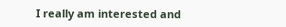I really am interested and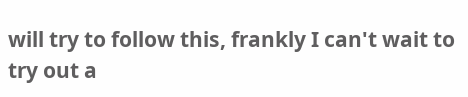will try to follow this, frankly I can't wait to try out a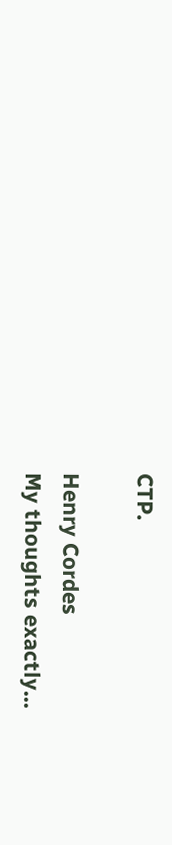CTP.

Henry Cordes
My thoughts exactly...